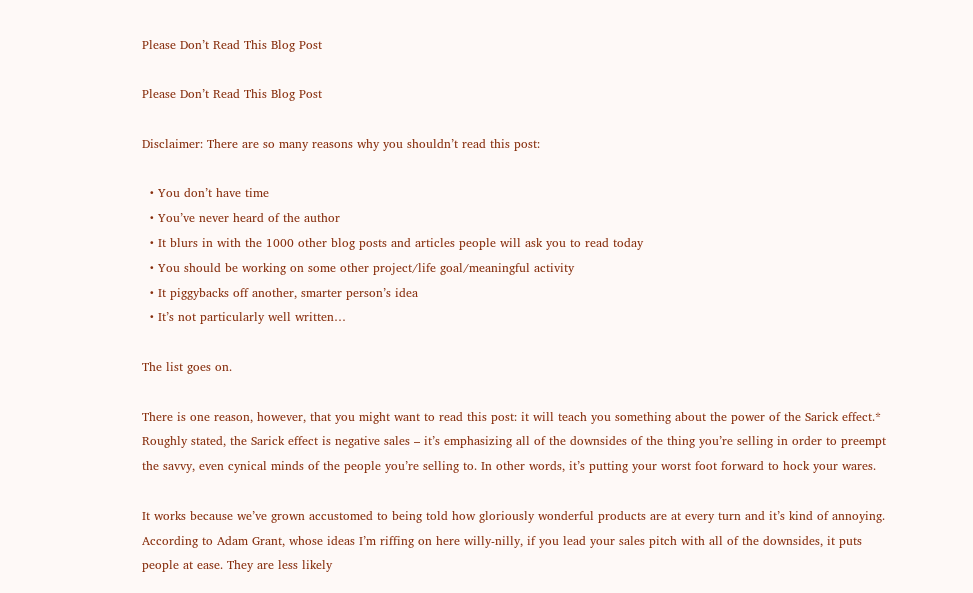Please Don’t Read This Blog Post

Please Don’t Read This Blog Post

Disclaimer: There are so many reasons why you shouldn’t read this post:

  • You don’t have time
  • You’ve never heard of the author
  • It blurs in with the 1000 other blog posts and articles people will ask you to read today
  • You should be working on some other project/life goal/meaningful activity
  • It piggybacks off another, smarter person’s idea
  • It’s not particularly well written…

The list goes on.

There is one reason, however, that you might want to read this post: it will teach you something about the power of the Sarick effect.* Roughly stated, the Sarick effect is negative sales – it’s emphasizing all of the downsides of the thing you’re selling in order to preempt the savvy, even cynical minds of the people you’re selling to. In other words, it’s putting your worst foot forward to hock your wares.

It works because we’ve grown accustomed to being told how gloriously wonderful products are at every turn and it’s kind of annoying. According to Adam Grant, whose ideas I’m riffing on here willy-nilly, if you lead your sales pitch with all of the downsides, it puts people at ease. They are less likely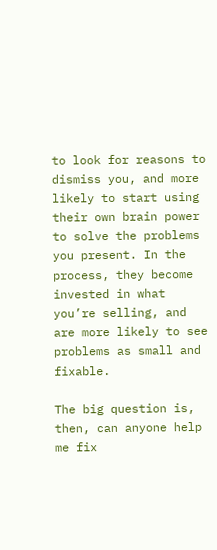to look for reasons to dismiss you, and more likely to start using their own brain power to solve the problems you present. In the process, they become invested in what you’re selling, and are more likely to see problems as small and fixable.

The big question is, then, can anyone help me fix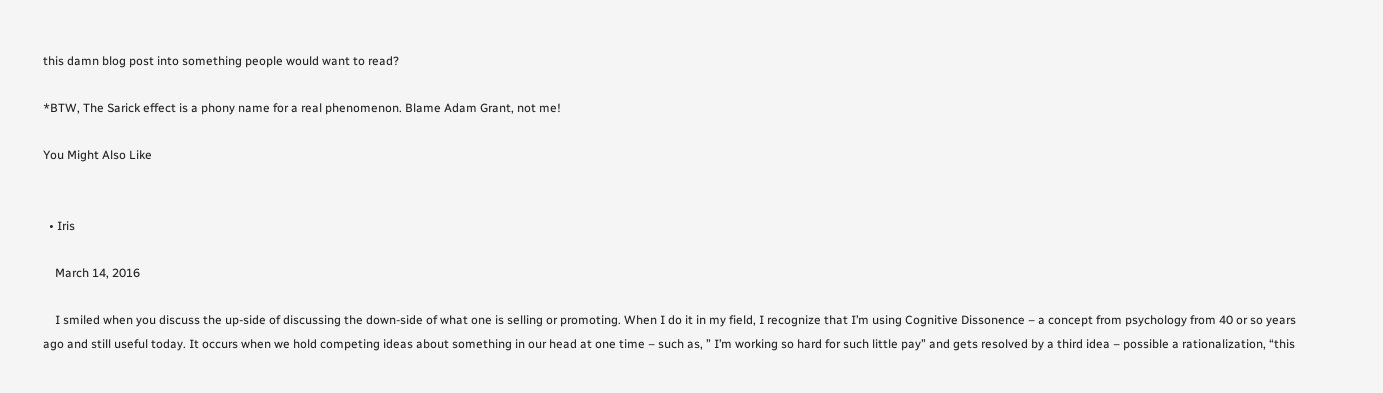this damn blog post into something people would want to read?

*BTW, The Sarick effect is a phony name for a real phenomenon. Blame Adam Grant, not me!

You Might Also Like


  • Iris

    March 14, 2016

    I smiled when you discuss the up-side of discussing the down-side of what one is selling or promoting. When I do it in my field, I recognize that I’m using Cognitive Dissonence – a concept from psychology from 40 or so years ago and still useful today. It occurs when we hold competing ideas about something in our head at one time – such as, ” I’m working so hard for such little pay” and gets resolved by a third idea – possible a rationalization, “this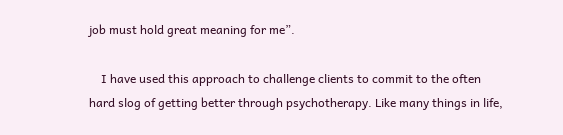job must hold great meaning for me”.

    I have used this approach to challenge clients to commit to the often hard slog of getting better through psychotherapy. Like many things in life,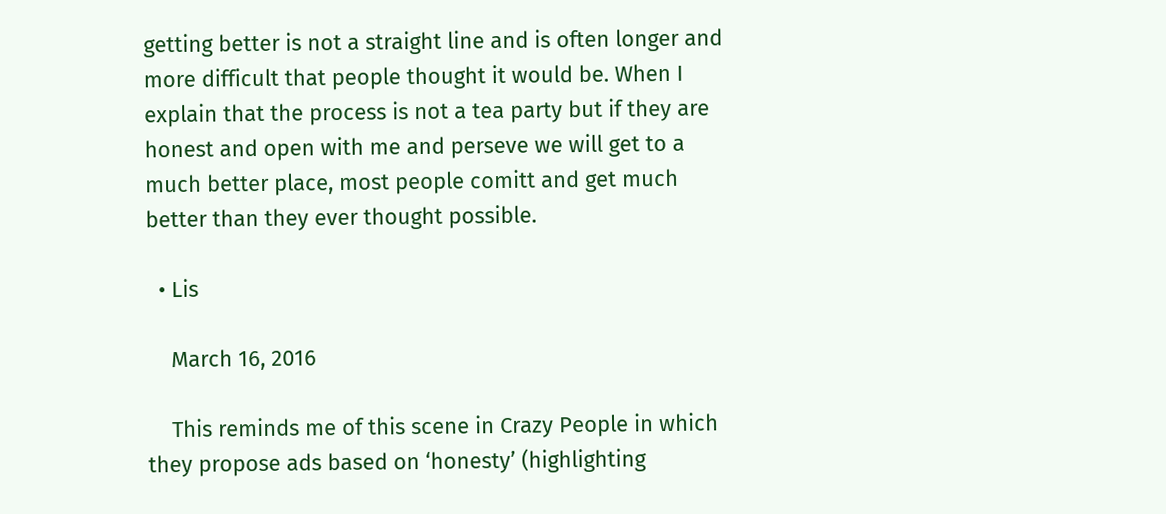getting better is not a straight line and is often longer and more difficult that people thought it would be. When I explain that the process is not a tea party but if they are honest and open with me and perseve we will get to a much better place, most people comitt and get much better than they ever thought possible.

  • Lis

    March 16, 2016

    This reminds me of this scene in Crazy People in which they propose ads based on ‘honesty’ (highlighting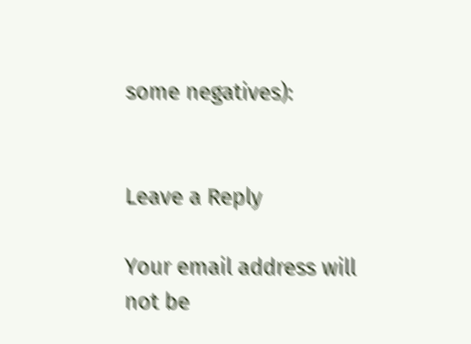some negatives):


Leave a Reply

Your email address will not be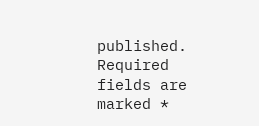published. Required fields are marked *